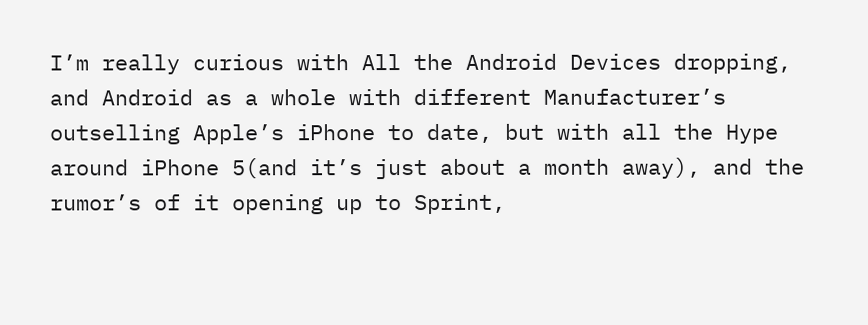I’m really curious with All the Android Devices dropping, and Android as a whole with different Manufacturer’s outselling Apple’s iPhone to date, but with all the Hype around iPhone 5(and it’s just about a month away), and the rumor’s of it opening up to Sprint,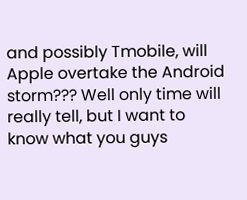and possibly Tmobile, will Apple overtake the Android storm??? Well only time will really tell, but I want to know what you guys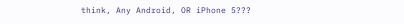think, Any Android, OR iPhone 5???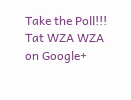Take the Poll!!! Tat WZA WZA on Google+